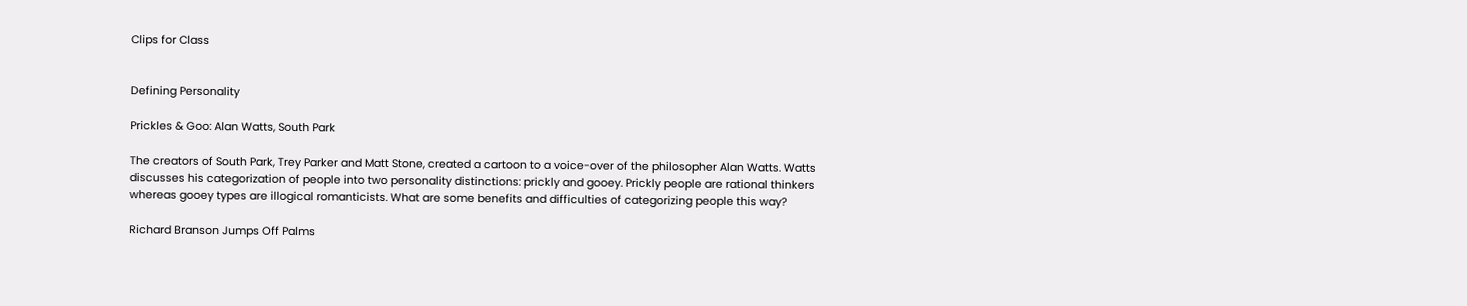Clips for Class


Defining Personality

Prickles & Goo: Alan Watts, South Park

The creators of South Park, Trey Parker and Matt Stone, created a cartoon to a voice-over of the philosopher Alan Watts. Watts discusses his categorization of people into two personality distinctions: prickly and gooey. Prickly people are rational thinkers whereas gooey types are illogical romanticists. What are some benefits and difficulties of categorizing people this way?

Richard Branson Jumps Off Palms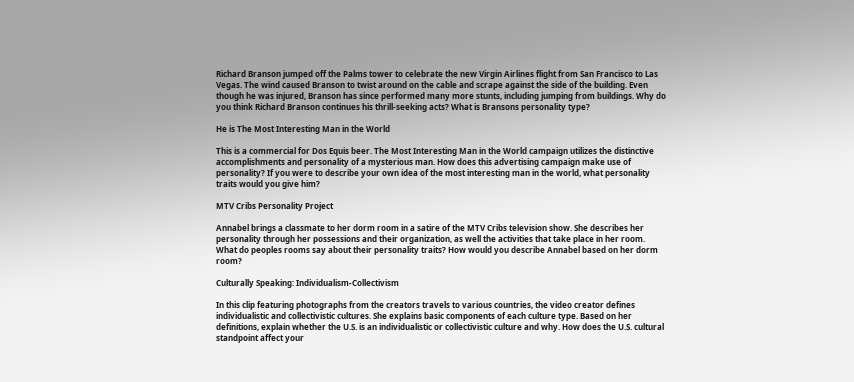Richard Branson jumped off the Palms tower to celebrate the new Virgin Airlines flight from San Francisco to Las Vegas. The wind caused Branson to twist around on the cable and scrape against the side of the building. Even though he was injured, Branson has since performed many more stunts, including jumping from buildings. Why do you think Richard Branson continues his thrill-seeking acts? What is Bransons personality type?

He is The Most Interesting Man in the World

This is a commercial for Dos Equis beer. The Most Interesting Man in the World campaign utilizes the distinctive accomplishments and personality of a mysterious man. How does this advertising campaign make use of personality? If you were to describe your own idea of the most interesting man in the world, what personality traits would you give him?

MTV Cribs Personality Project

Annabel brings a classmate to her dorm room in a satire of the MTV Cribs television show. She describes her personality through her possessions and their organization, as well the activities that take place in her room. What do peoples rooms say about their personality traits? How would you describe Annabel based on her dorm room?

Culturally Speaking: Individualism-Collectivism

In this clip featuring photographs from the creators travels to various countries, the video creator defines individualistic and collectivistic cultures. She explains basic components of each culture type. Based on her definitions, explain whether the U.S. is an individualistic or collectivistic culture and why. How does the U.S. cultural standpoint affect your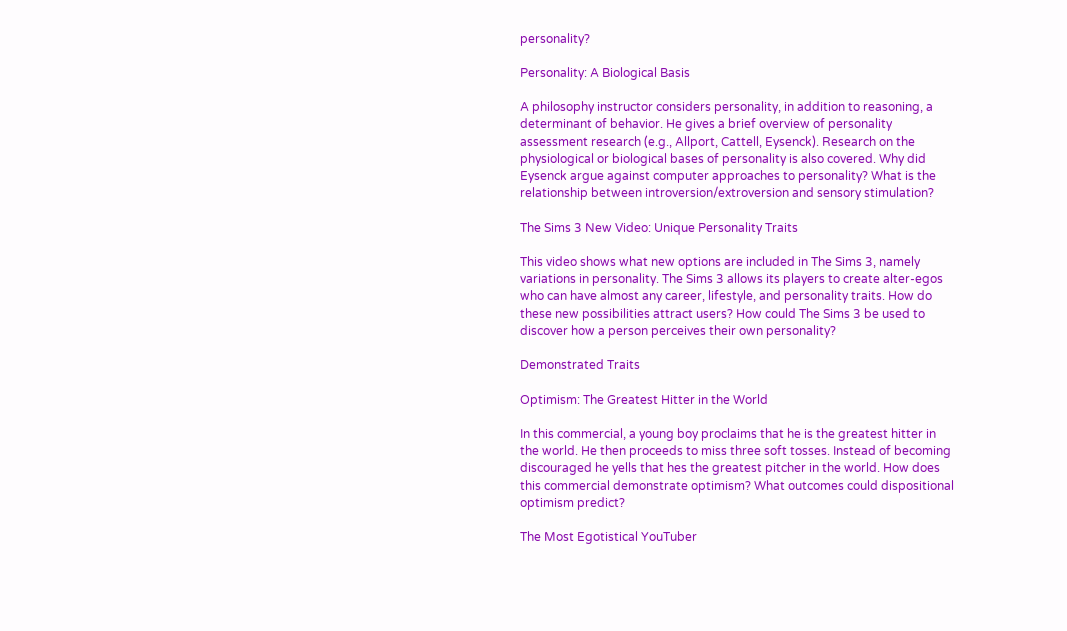personality?

Personality: A Biological Basis

A philosophy instructor considers personality, in addition to reasoning, a determinant of behavior. He gives a brief overview of personality assessment research (e.g., Allport, Cattell, Eysenck). Research on the physiological or biological bases of personality is also covered. Why did Eysenck argue against computer approaches to personality? What is the relationship between introversion/extroversion and sensory stimulation?

The Sims 3 New Video: Unique Personality Traits

This video shows what new options are included in The Sims 3, namely variations in personality. The Sims 3 allows its players to create alter-egos who can have almost any career, lifestyle, and personality traits. How do these new possibilities attract users? How could The Sims 3 be used to discover how a person perceives their own personality?

Demonstrated Traits

Optimism: The Greatest Hitter in the World

In this commercial, a young boy proclaims that he is the greatest hitter in the world. He then proceeds to miss three soft tosses. Instead of becoming discouraged he yells that hes the greatest pitcher in the world. How does this commercial demonstrate optimism? What outcomes could dispositional optimism predict?

The Most Egotistical YouTuber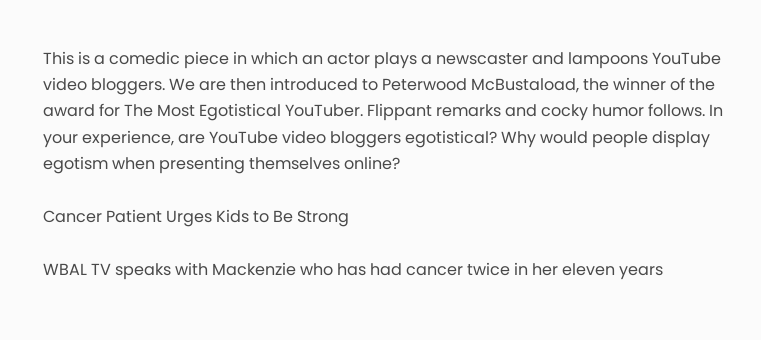This is a comedic piece in which an actor plays a newscaster and lampoons YouTube video bloggers. We are then introduced to Peterwood McBustaload, the winner of the award for The Most Egotistical YouTuber. Flippant remarks and cocky humor follows. In your experience, are YouTube video bloggers egotistical? Why would people display egotism when presenting themselves online?

Cancer Patient Urges Kids to Be Strong

WBAL TV speaks with Mackenzie who has had cancer twice in her eleven years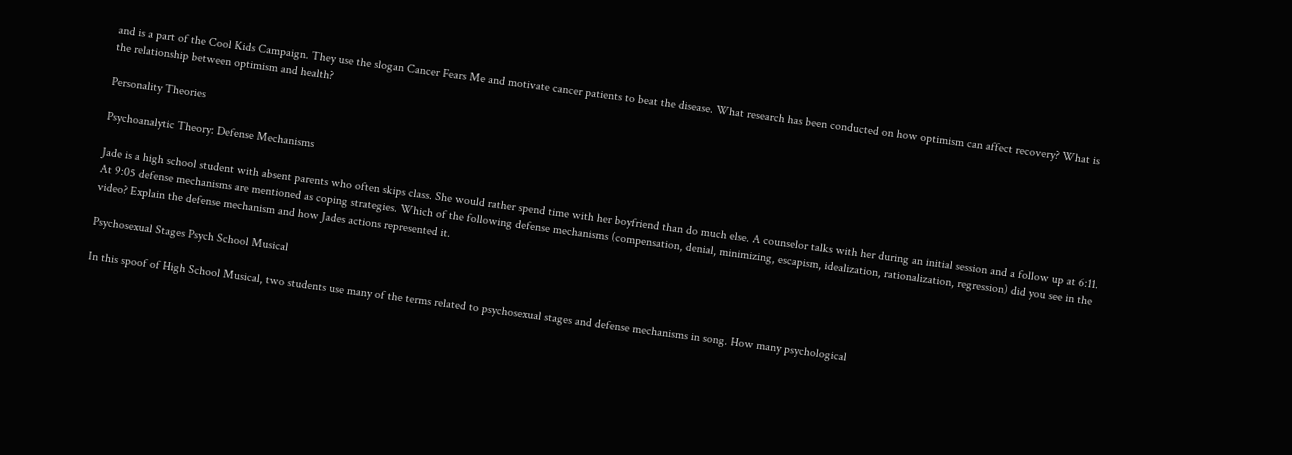and is a part of the Cool Kids Campaign. They use the slogan Cancer Fears Me and motivate cancer patients to beat the disease. What research has been conducted on how optimism can affect recovery? What is the relationship between optimism and health?

Personality Theories

Psychoanalytic Theory: Defense Mechanisms

Jade is a high school student with absent parents who often skips class. She would rather spend time with her boyfriend than do much else. A counselor talks with her during an initial session and a follow up at 6:11. At 9:05 defense mechanisms are mentioned as coping strategies. Which of the following defense mechanisms (compensation, denial, minimizing, escapism, idealization, rationalization, regression) did you see in the video? Explain the defense mechanism and how Jades actions represented it.

Psychosexual Stages Psych School Musical

In this spoof of High School Musical, two students use many of the terms related to psychosexual stages and defense mechanisms in song. How many psychological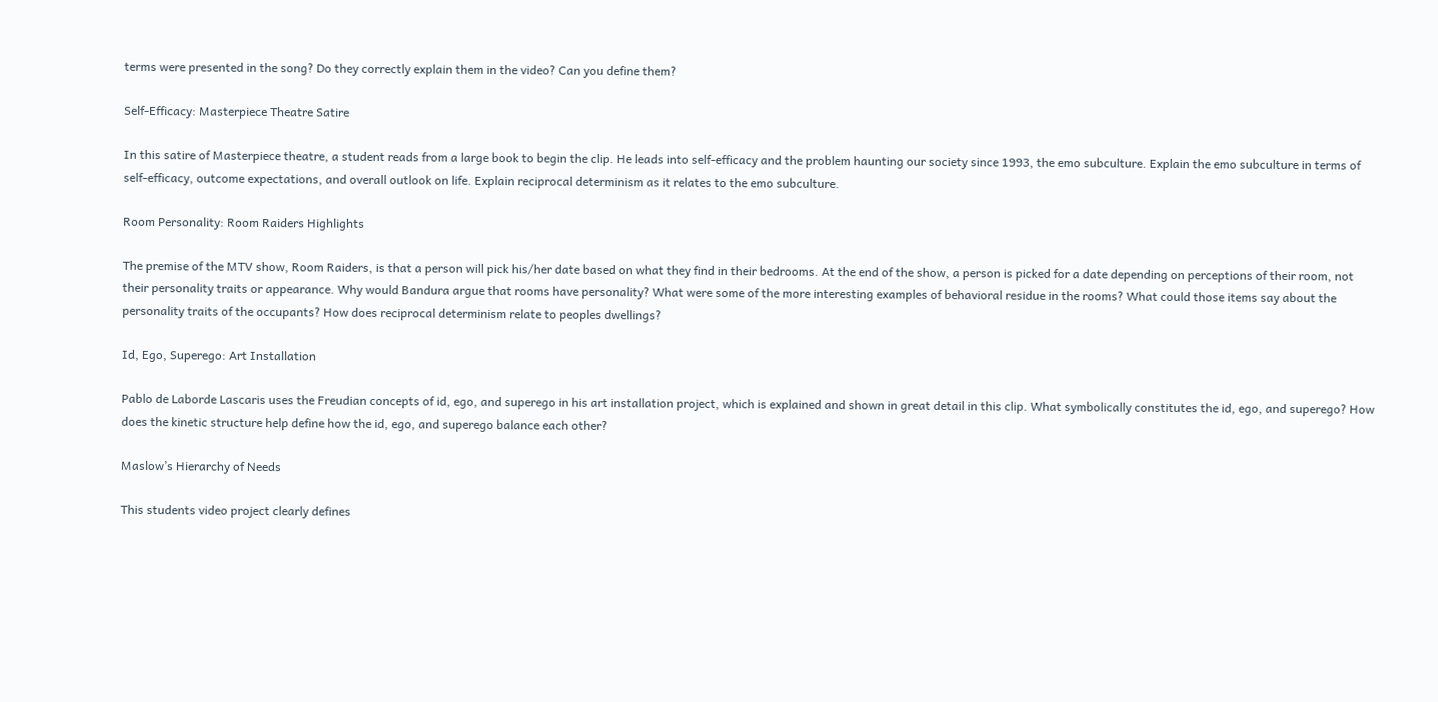terms were presented in the song? Do they correctly explain them in the video? Can you define them?

Self-Efficacy: Masterpiece Theatre Satire

In this satire of Masterpiece theatre, a student reads from a large book to begin the clip. He leads into self-efficacy and the problem haunting our society since 1993, the emo subculture. Explain the emo subculture in terms of self-efficacy, outcome expectations, and overall outlook on life. Explain reciprocal determinism as it relates to the emo subculture.

Room Personality: Room Raiders Highlights

The premise of the MTV show, Room Raiders, is that a person will pick his/her date based on what they find in their bedrooms. At the end of the show, a person is picked for a date depending on perceptions of their room, not their personality traits or appearance. Why would Bandura argue that rooms have personality? What were some of the more interesting examples of behavioral residue in the rooms? What could those items say about the personality traits of the occupants? How does reciprocal determinism relate to peoples dwellings?

Id, Ego, Superego: Art Installation

Pablo de Laborde Lascaris uses the Freudian concepts of id, ego, and superego in his art installation project, which is explained and shown in great detail in this clip. What symbolically constitutes the id, ego, and superego? How does the kinetic structure help define how the id, ego, and superego balance each other?

Maslow’s Hierarchy of Needs

This students video project clearly defines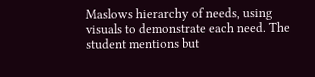Maslows hierarchy of needs, using visuals to demonstrate each need. The student mentions but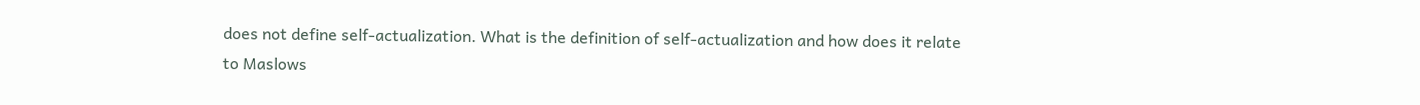does not define self-actualization. What is the definition of self-actualization and how does it relate to Maslows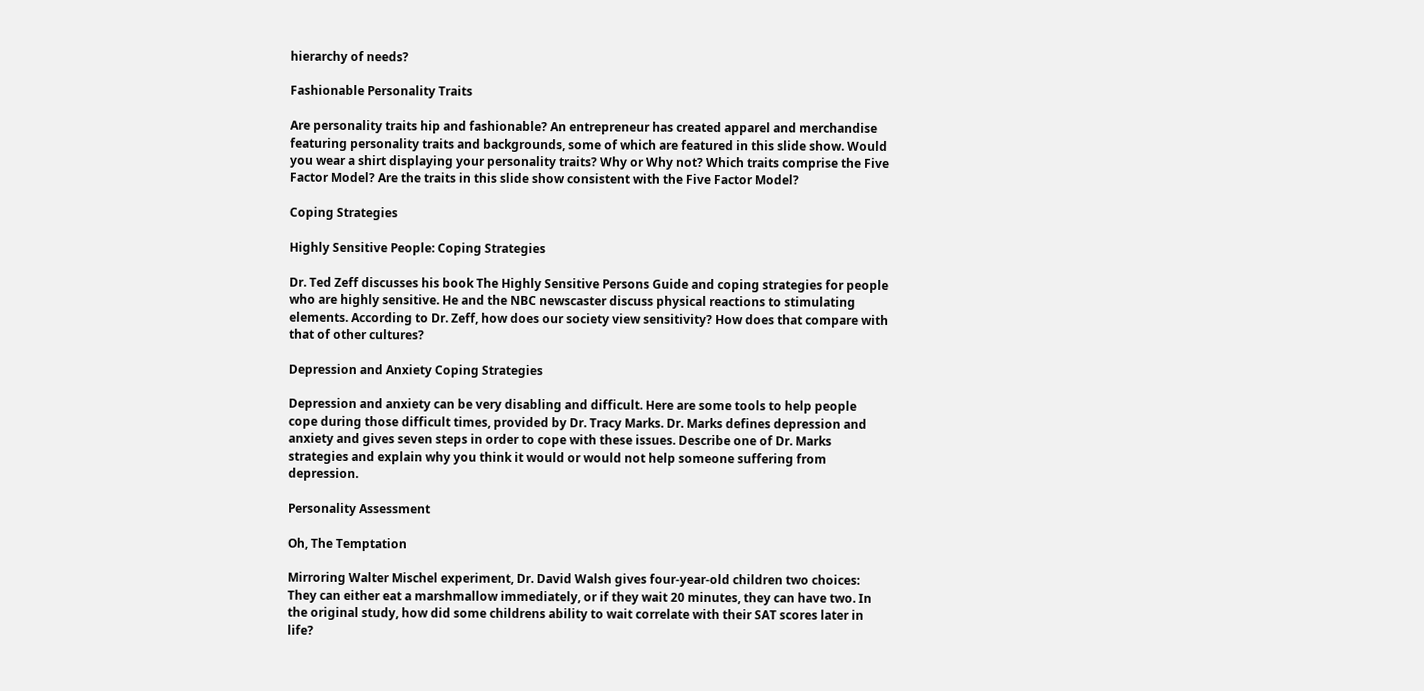hierarchy of needs?

Fashionable Personality Traits

Are personality traits hip and fashionable? An entrepreneur has created apparel and merchandise featuring personality traits and backgrounds, some of which are featured in this slide show. Would you wear a shirt displaying your personality traits? Why or Why not? Which traits comprise the Five Factor Model? Are the traits in this slide show consistent with the Five Factor Model?

Coping Strategies

Highly Sensitive People: Coping Strategies

Dr. Ted Zeff discusses his book The Highly Sensitive Persons Guide and coping strategies for people who are highly sensitive. He and the NBC newscaster discuss physical reactions to stimulating elements. According to Dr. Zeff, how does our society view sensitivity? How does that compare with that of other cultures?

Depression and Anxiety Coping Strategies

Depression and anxiety can be very disabling and difficult. Here are some tools to help people cope during those difficult times, provided by Dr. Tracy Marks. Dr. Marks defines depression and anxiety and gives seven steps in order to cope with these issues. Describe one of Dr. Marks strategies and explain why you think it would or would not help someone suffering from depression.

Personality Assessment

Oh, The Temptation

Mirroring Walter Mischel experiment, Dr. David Walsh gives four-year-old children two choices: They can either eat a marshmallow immediately, or if they wait 20 minutes, they can have two. In the original study, how did some childrens ability to wait correlate with their SAT scores later in life?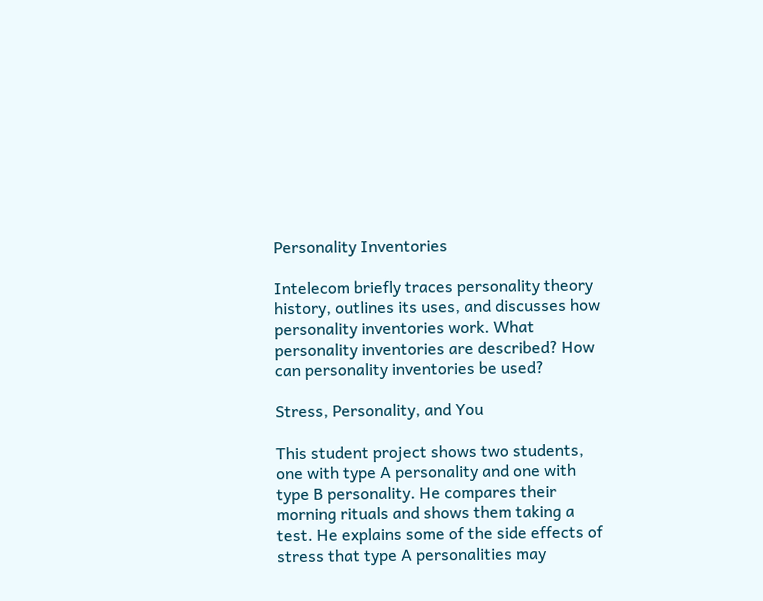Personality Inventories

Intelecom briefly traces personality theory history, outlines its uses, and discusses how personality inventories work. What personality inventories are described? How can personality inventories be used?

Stress, Personality, and You

This student project shows two students, one with type A personality and one with type B personality. He compares their morning rituals and shows them taking a test. He explains some of the side effects of stress that type A personalities may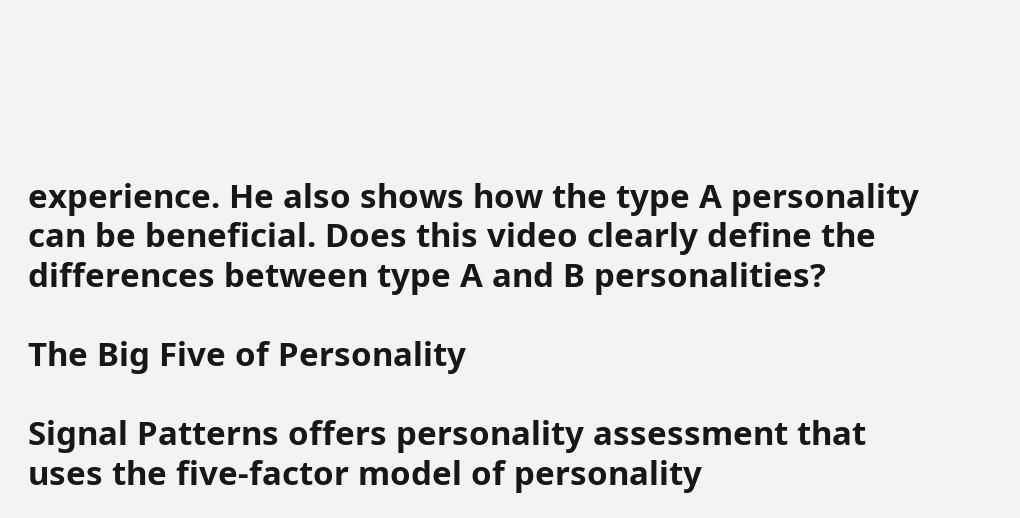experience. He also shows how the type A personality can be beneficial. Does this video clearly define the differences between type A and B personalities?

The Big Five of Personality

Signal Patterns offers personality assessment that uses the five-factor model of personality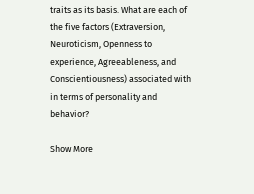traits as its basis. What are each of the five factors (Extraversion, Neuroticism, Openness to experience, Agreeableness, and Conscientiousness) associated with in terms of personality and behavior?

Show More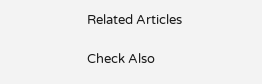Related Articles

Check Also